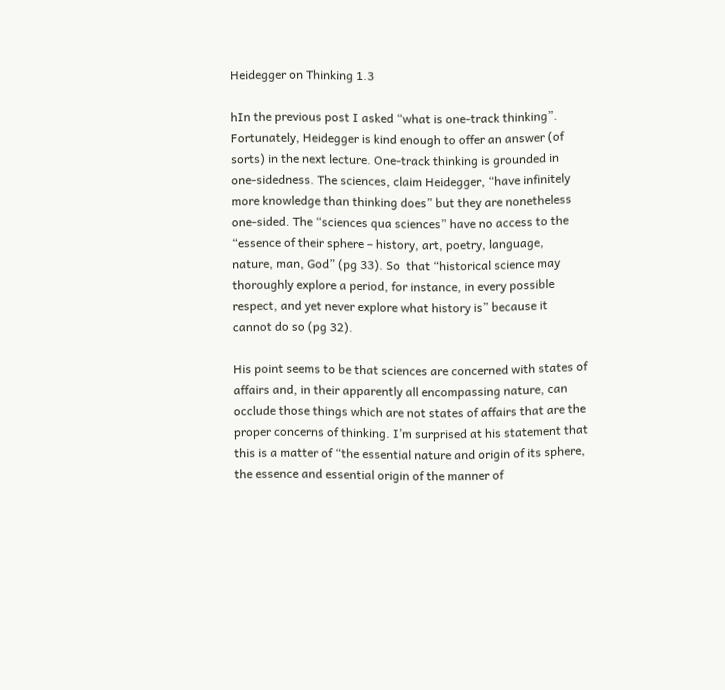Heidegger on Thinking 1.3

hIn the previous post I asked “what is one-track thinking”. Fortunately, Heidegger is kind enough to offer an answer (of sorts) in the next lecture. One-track thinking is grounded in one-sidedness. The sciences, claim Heidegger, “have infinitely more knowledge than thinking does” but they are nonetheless one-sided. The “sciences qua sciences” have no access to the “essence of their sphere – history, art, poetry, language, nature, man, God” (pg 33). So  that “historical science may thoroughly explore a period, for instance, in every possible respect, and yet never explore what history is” because it cannot do so (pg 32).

His point seems to be that sciences are concerned with states of affairs and, in their apparently all encompassing nature, can occlude those things which are not states of affairs that are the proper concerns of thinking. I’m surprised at his statement that this is a matter of “the essential nature and origin of its sphere, the essence and essential origin of the manner of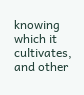knowing which it cultivates, and other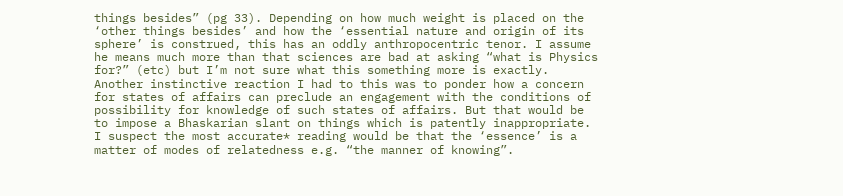things besides” (pg 33). Depending on how much weight is placed on the ‘other things besides’ and how the ‘essential nature and origin of its sphere’ is construed, this has an oddly anthropocentric tenor. I assume he means much more than that sciences are bad at asking “what is Physics for?” (etc) but I’m not sure what this something more is exactly. Another instinctive reaction I had to this was to ponder how a concern for states of affairs can preclude an engagement with the conditions of possibility for knowledge of such states of affairs. But that would be to impose a Bhaskarian slant on things which is patently inappropriate. I suspect the most accurate* reading would be that the ‘essence’ is a matter of modes of relatedness e.g. “the manner of knowing”.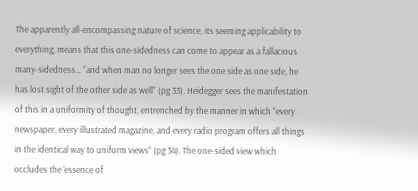The apparently all-encompassing nature of science, its seeming applicability to everything, means that this one-sidedness can come to appear as a fallacious many-sidedness… “and when man no longer sees the one side as one side, he has lost sight of the other side as well” (pg 33). Heidegger sees the manifestation of this in a uniformity of thought, entrenched by the manner in which “every newspaper, every illustrated magazine, and every radio program offers all things in the identical way to uniform views” (pg 34). The one-sided view which occludes the ‘essence of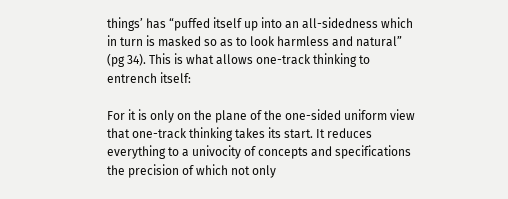things’ has “puffed itself up into an all-sidedness which in turn is masked so as to look harmless and natural” (pg 34). This is what allows one-track thinking to entrench itself:

For it is only on the plane of the one-sided uniform view that one-track thinking takes its start. It reduces everything to a univocity of concepts and specifications the precision of which not only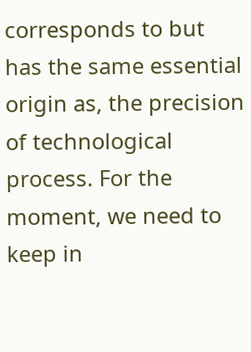corresponds to but has the same essential origin as, the precision of technological process. For the moment, we need to keep in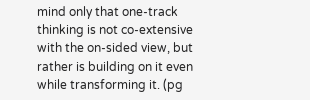mind only that one-track thinking is not co-extensive with the on-sided view, but rather is building on it even while transforming it. (pg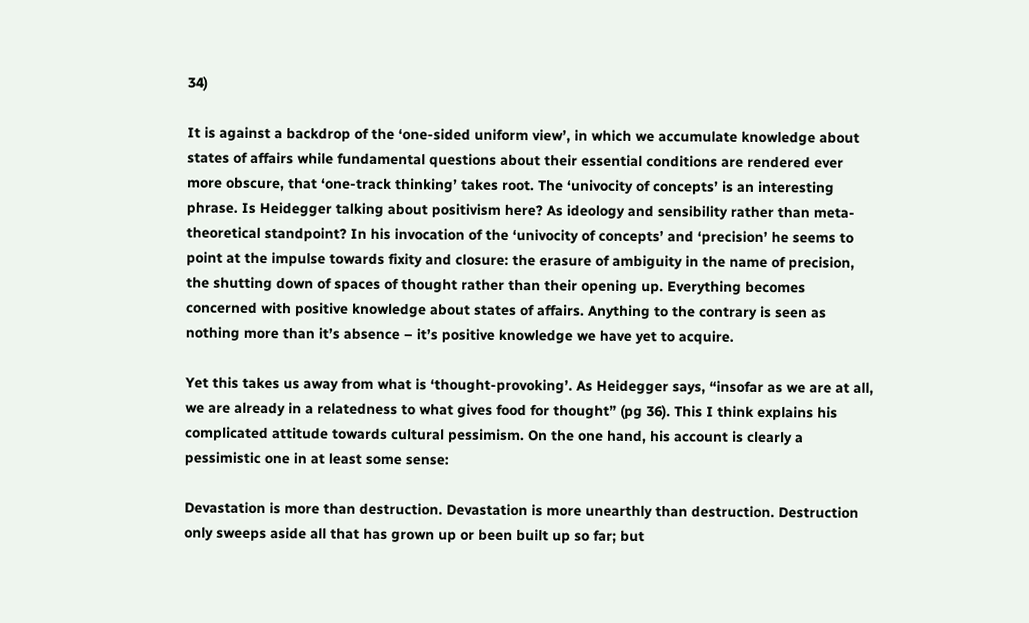34)

It is against a backdrop of the ‘one-sided uniform view’, in which we accumulate knowledge about states of affairs while fundamental questions about their essential conditions are rendered ever more obscure, that ‘one-track thinking’ takes root. The ‘univocity of concepts’ is an interesting phrase. Is Heidegger talking about positivism here? As ideology and sensibility rather than meta-theoretical standpoint? In his invocation of the ‘univocity of concepts’ and ‘precision’ he seems to point at the impulse towards fixity and closure: the erasure of ambiguity in the name of precision, the shutting down of spaces of thought rather than their opening up. Everything becomes concerned with positive knowledge about states of affairs. Anything to the contrary is seen as nothing more than it’s absence – it’s positive knowledge we have yet to acquire.

Yet this takes us away from what is ‘thought-provoking’. As Heidegger says, “insofar as we are at all, we are already in a relatedness to what gives food for thought” (pg 36). This I think explains his complicated attitude towards cultural pessimism. On the one hand, his account is clearly a pessimistic one in at least some sense:

Devastation is more than destruction. Devastation is more unearthly than destruction. Destruction only sweeps aside all that has grown up or been built up so far; but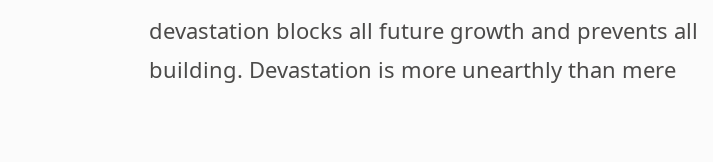devastation blocks all future growth and prevents all building. Devastation is more unearthly than mere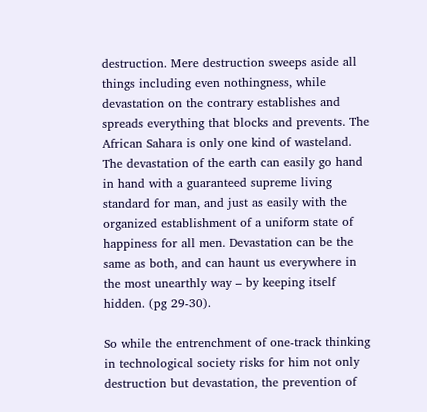destruction. Mere destruction sweeps aside all things including even nothingness, while devastation on the contrary establishes and spreads everything that blocks and prevents. The African Sahara is only one kind of wasteland. The devastation of the earth can easily go hand in hand with a guaranteed supreme living standard for man, and just as easily with the organized establishment of a uniform state of happiness for all men. Devastation can be the same as both, and can haunt us everywhere in the most unearthly way – by keeping itself hidden. (pg 29-30).

So while the entrenchment of one-track thinking in technological society risks for him not only destruction but devastation, the prevention of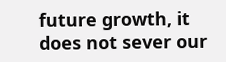future growth, it does not sever our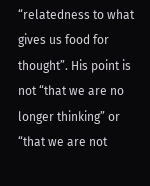“relatedness to what gives us food for thought”. His point is not “that we are no longer thinking” or “that we are not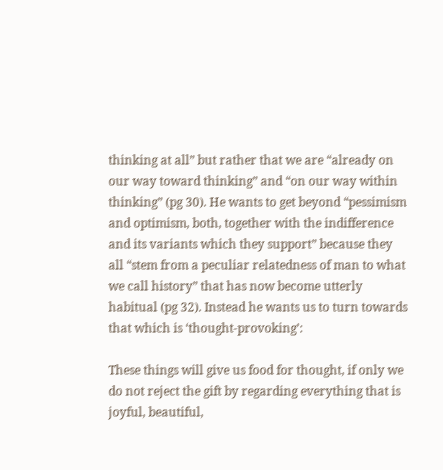thinking at all” but rather that we are “already on our way toward thinking” and “on our way within thinking” (pg 30). He wants to get beyond “pessimism and optimism, both, together with the indifference and its variants which they support” because they all “stem from a peculiar relatedness of man to what we call history” that has now become utterly habitual (pg 32). Instead he wants us to turn towards that which is ‘thought-provoking’:

These things will give us food for thought, if only we do not reject the gift by regarding everything that is joyful, beautiful,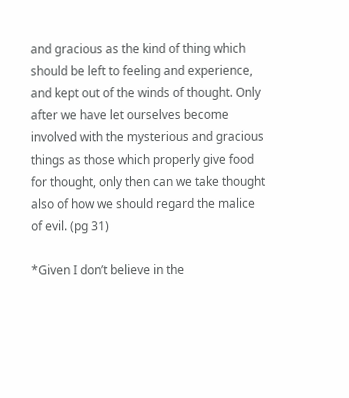and gracious as the kind of thing which should be left to feeling and experience, and kept out of the winds of thought. Only after we have let ourselves become involved with the mysterious and gracious things as those which properly give food for thought, only then can we take thought also of how we should regard the malice of evil. (pg 31)

*Given I don’t believe in the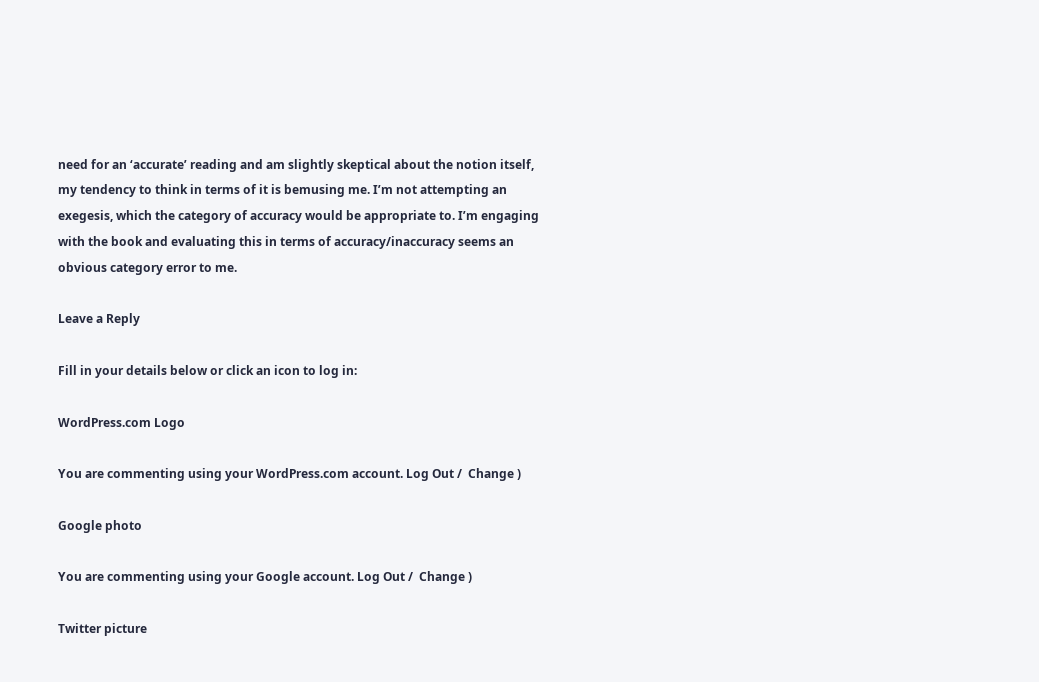need for an ‘accurate’ reading and am slightly skeptical about the notion itself, my tendency to think in terms of it is bemusing me. I’m not attempting an exegesis, which the category of accuracy would be appropriate to. I’m engaging with the book and evaluating this in terms of accuracy/inaccuracy seems an obvious category error to me.

Leave a Reply

Fill in your details below or click an icon to log in:

WordPress.com Logo

You are commenting using your WordPress.com account. Log Out /  Change )

Google photo

You are commenting using your Google account. Log Out /  Change )

Twitter picture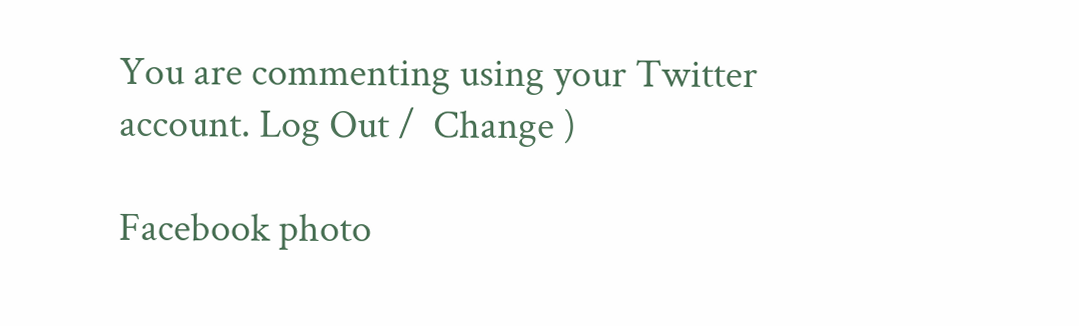You are commenting using your Twitter account. Log Out /  Change )

Facebook photo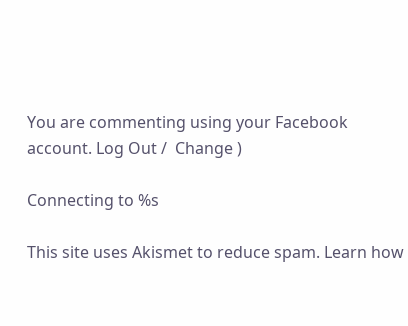You are commenting using your Facebook account. Log Out /  Change )

Connecting to %s

This site uses Akismet to reduce spam. Learn how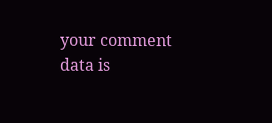your comment data is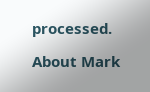processed.

About Mark